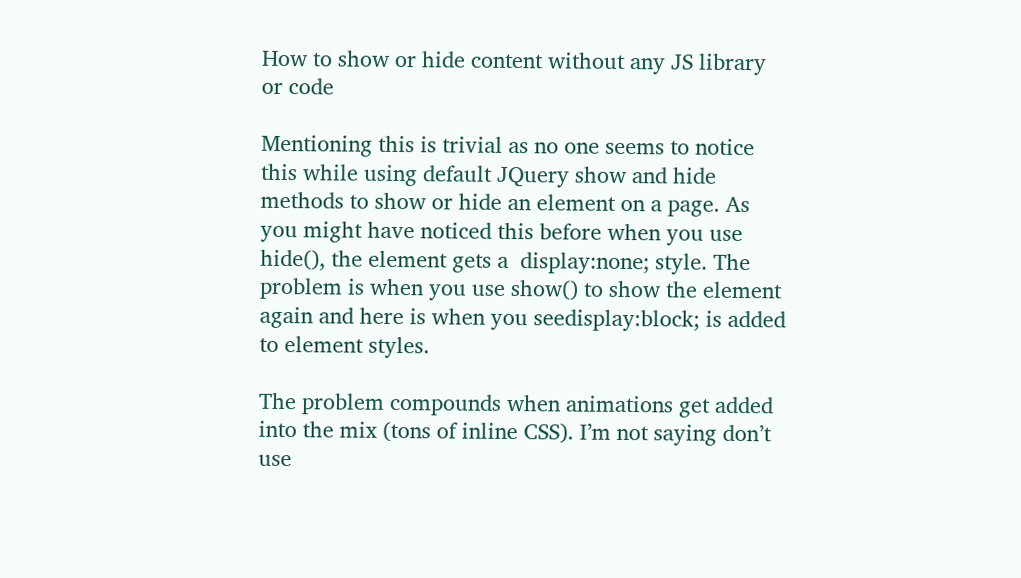How to show or hide content without any JS library or code

Mentioning this is trivial as no one seems to notice this while using default JQuery show and hide methods to show or hide an element on a page. As you might have noticed this before when you use hide(), the element gets a  display:none; style. The problem is when you use show() to show the element again and here is when you seedisplay:block; is added to element styles.

The problem compounds when animations get added into the mix (tons of inline CSS). I’m not saying don’t use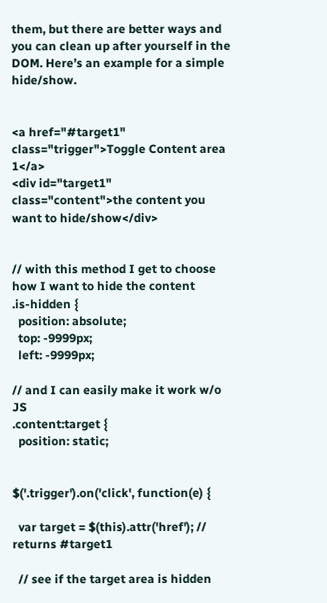them, but there are better ways and you can clean up after yourself in the DOM. Here’s an example for a simple hide/show.


<a href="#target1" class="trigger">Toggle Content area 1</a>
<div id="target1" class="content">the content you want to hide/show</div>


// with this method I get to choose how I want to hide the content
.is-hidden {
  position: absolute;
  top: -9999px;
  left: -9999px;

// and I can easily make it work w/o JS
.content:target {
  position: static;


$('.trigger').on('click', function(e) {

  var target = $(this).attr('href'); // returns #target1

  // see if the target area is hidden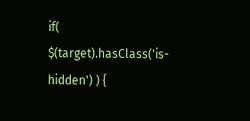if( $(target).hasClass('is-hidden') ) {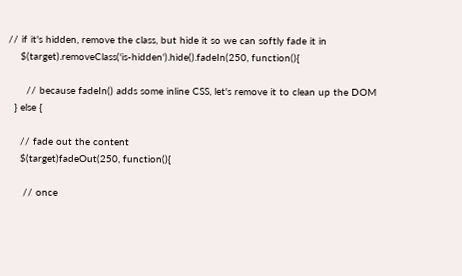// if it's hidden, remove the class, but hide it so we can softly fade it in
    $(target).removeClass('is-hidden').hide().fadeIn(250, function(){

      // because fadeIn() adds some inline CSS, let's remove it to clean up the DOM
  } else {

    // fade out the content
    $(target)fadeOut(250, function(){

     // once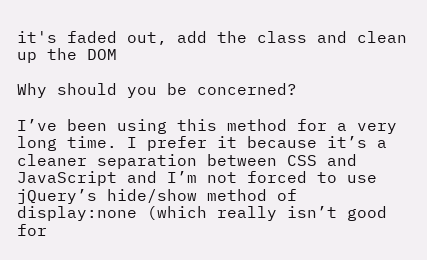it's faded out, add the class and clean up the DOM

Why should you be concerned?

I’ve been using this method for a very long time. I prefer it because it’s a cleaner separation between CSS and JavaScript and I’m not forced to use jQuery’s hide/show method of display:none (which really isn’t good for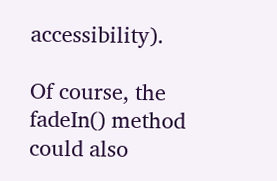accessibility).

Of course, the fadeIn() method could also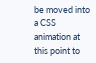be moved into a CSS animation at this point to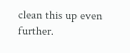clean this up even further.